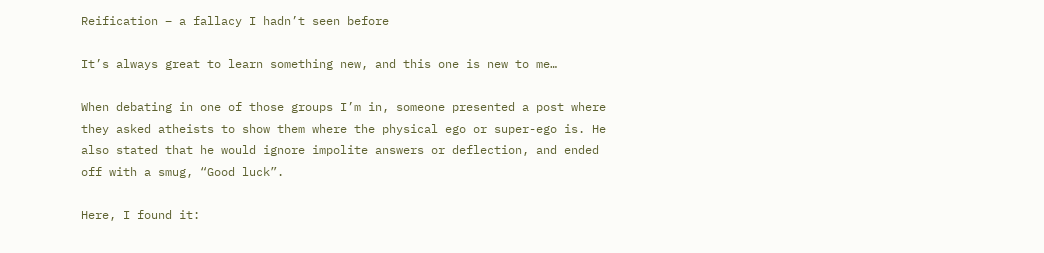Reification – a fallacy I hadn’t seen before

It’s always great to learn something new, and this one is new to me…

When debating in one of those groups I’m in, someone presented a post where they asked atheists to show them where the physical ego or super-ego is. He also stated that he would ignore impolite answers or deflection, and ended off with a smug, “Good luck”.

Here, I found it: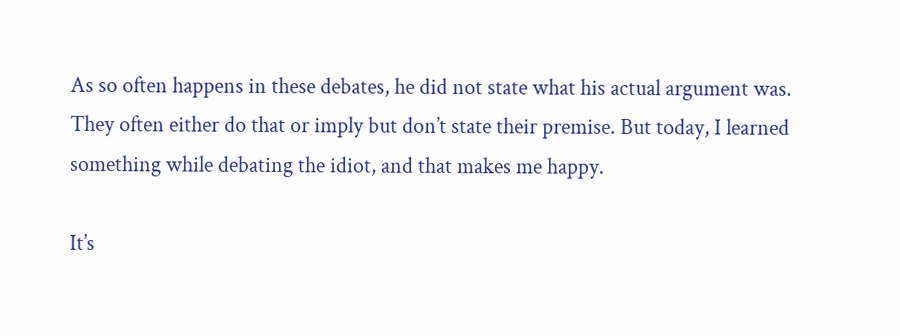As so often happens in these debates, he did not state what his actual argument was. They often either do that or imply but don’t state their premise. But today, I learned something while debating the idiot, and that makes me happy.

It’s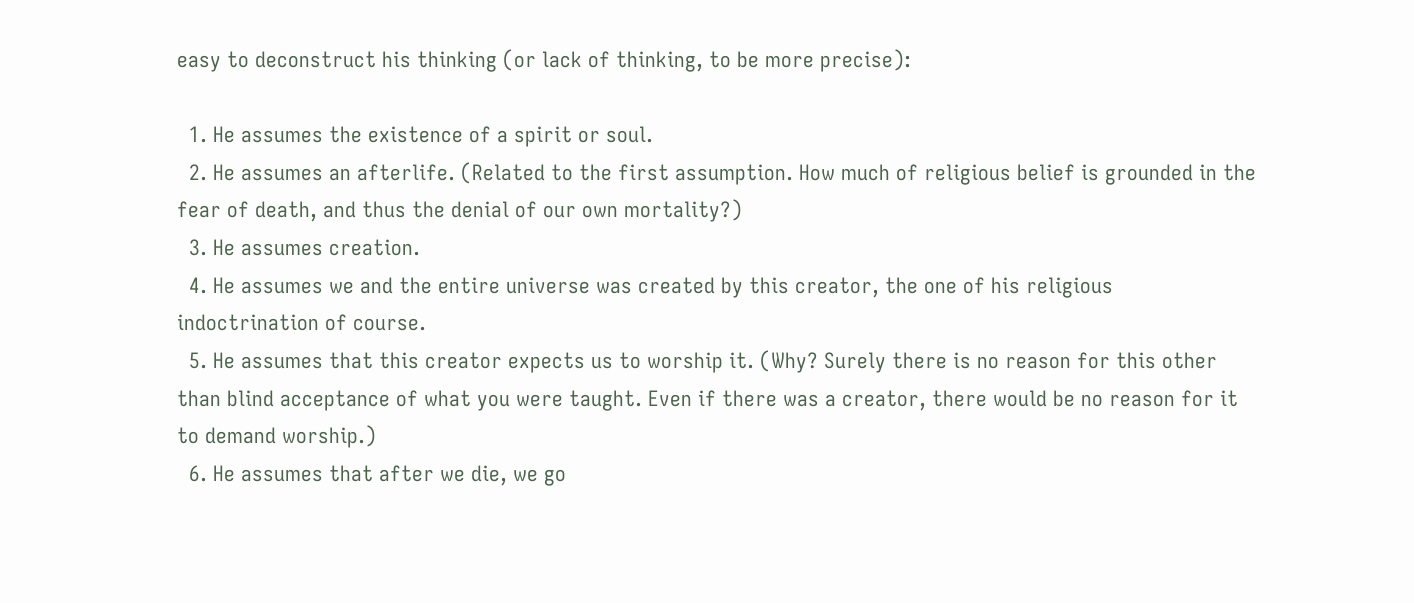easy to deconstruct his thinking (or lack of thinking, to be more precise):

  1. He assumes the existence of a spirit or soul.
  2. He assumes an afterlife. (Related to the first assumption. How much of religious belief is grounded in the fear of death, and thus the denial of our own mortality?)
  3. He assumes creation.
  4. He assumes we and the entire universe was created by this creator, the one of his religious indoctrination of course.
  5. He assumes that this creator expects us to worship it. (Why? Surely there is no reason for this other than blind acceptance of what you were taught. Even if there was a creator, there would be no reason for it to demand worship.)
  6. He assumes that after we die, we go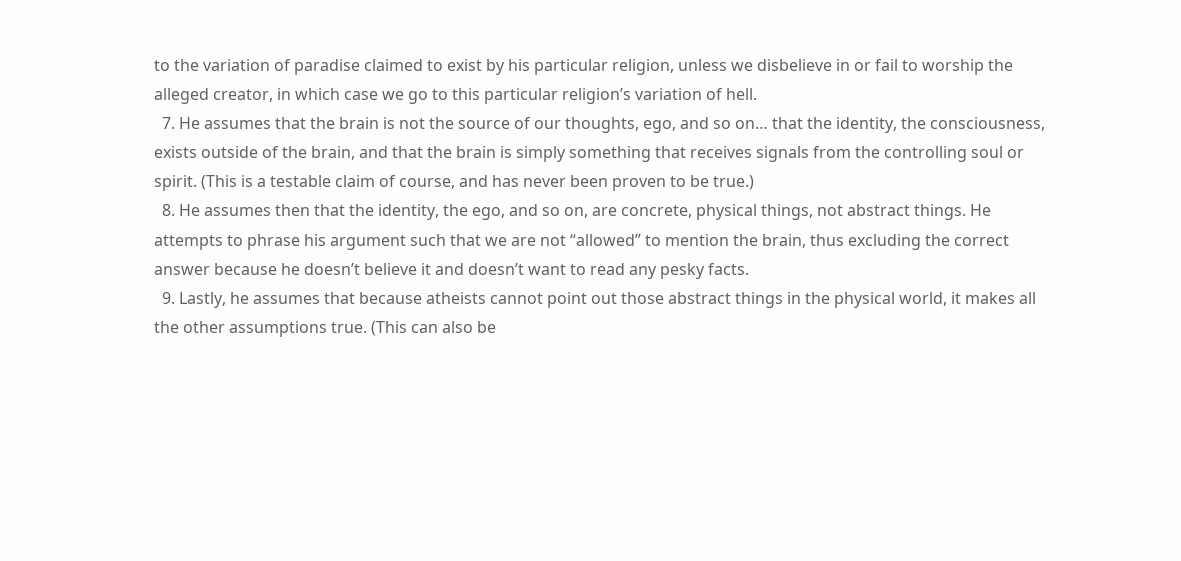to the variation of paradise claimed to exist by his particular religion, unless we disbelieve in or fail to worship the alleged creator, in which case we go to this particular religion’s variation of hell.
  7. He assumes that the brain is not the source of our thoughts, ego, and so on… that the identity, the consciousness, exists outside of the brain, and that the brain is simply something that receives signals from the controlling soul or spirit. (This is a testable claim of course, and has never been proven to be true.)
  8. He assumes then that the identity, the ego, and so on, are concrete, physical things, not abstract things. He attempts to phrase his argument such that we are not “allowed” to mention the brain, thus excluding the correct answer because he doesn’t believe it and doesn’t want to read any pesky facts.
  9. Lastly, he assumes that because atheists cannot point out those abstract things in the physical world, it makes all the other assumptions true. (This can also be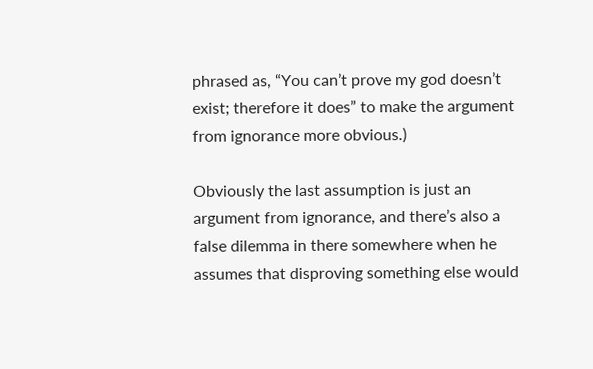phrased as, “You can’t prove my god doesn’t exist; therefore it does” to make the argument from ignorance more obvious.)

Obviously the last assumption is just an argument from ignorance, and there’s also a false dilemma in there somewhere when he assumes that disproving something else would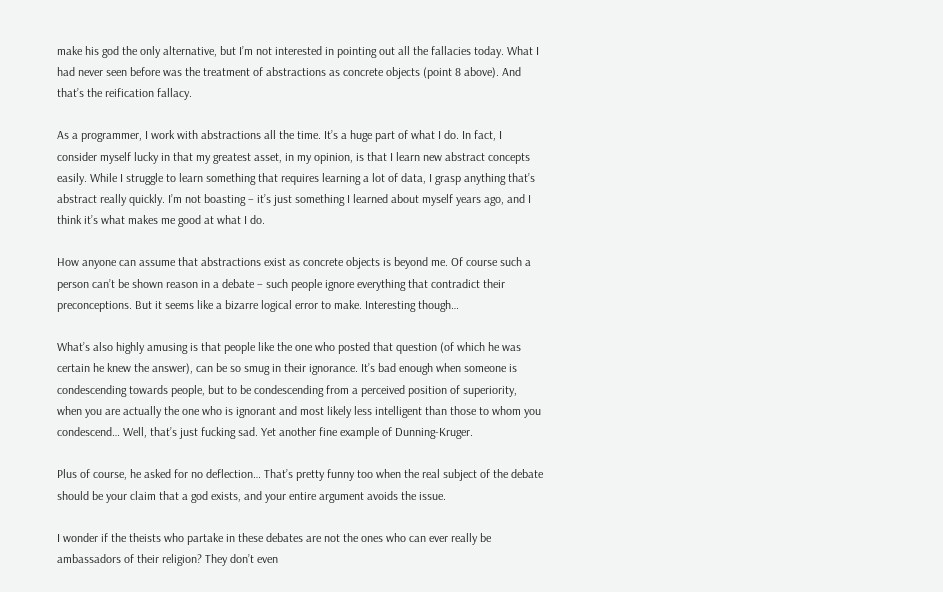make his god the only alternative, but I’m not interested in pointing out all the fallacies today. What I had never seen before was the treatment of abstractions as concrete objects (point 8 above). And that’s the reification fallacy.

As a programmer, I work with abstractions all the time. It’s a huge part of what I do. In fact, I consider myself lucky in that my greatest asset, in my opinion, is that I learn new abstract concepts easily. While I struggle to learn something that requires learning a lot of data, I grasp anything that’s abstract really quickly. I’m not boasting – it’s just something I learned about myself years ago, and I think it’s what makes me good at what I do.

How anyone can assume that abstractions exist as concrete objects is beyond me. Of course such a person can’t be shown reason in a debate – such people ignore everything that contradict their preconceptions. But it seems like a bizarre logical error to make. Interesting though…

What’s also highly amusing is that people like the one who posted that question (of which he was certain he knew the answer), can be so smug in their ignorance. It’s bad enough when someone is condescending towards people, but to be condescending from a perceived position of superiority, when you are actually the one who is ignorant and most likely less intelligent than those to whom you condescend… Well, that’s just fucking sad. Yet another fine example of Dunning-Kruger.

Plus of course, he asked for no deflection… That’s pretty funny too when the real subject of the debate should be your claim that a god exists, and your entire argument avoids the issue.

I wonder if the theists who partake in these debates are not the ones who can ever really be ambassadors of their religion? They don’t even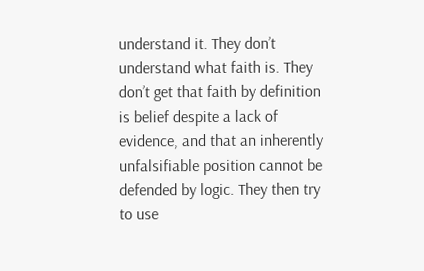understand it. They don’t understand what faith is. They don’t get that faith by definition is belief despite a lack of evidence, and that an inherently unfalsifiable position cannot be defended by logic. They then try to use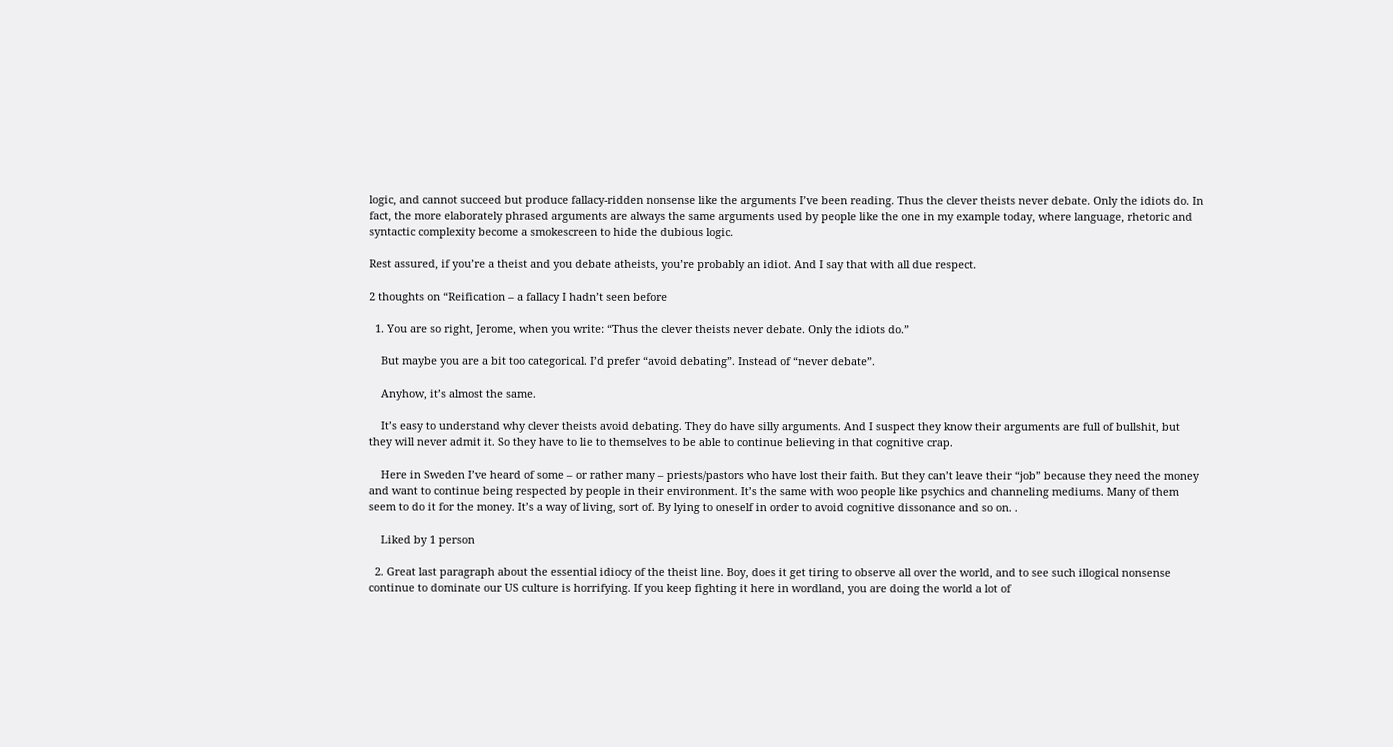logic, and cannot succeed but produce fallacy-ridden nonsense like the arguments I’ve been reading. Thus the clever theists never debate. Only the idiots do. In fact, the more elaborately phrased arguments are always the same arguments used by people like the one in my example today, where language, rhetoric and syntactic complexity become a smokescreen to hide the dubious logic.

Rest assured, if you’re a theist and you debate atheists, you’re probably an idiot. And I say that with all due respect.

2 thoughts on “Reification – a fallacy I hadn’t seen before

  1. You are so right, Jerome, when you write: “Thus the clever theists never debate. Only the idiots do.”

    But maybe you are a bit too categorical. I’d prefer “avoid debating”. Instead of “never debate”.

    Anyhow, it’s almost the same.

    It’s easy to understand why clever theists avoid debating. They do have silly arguments. And I suspect they know their arguments are full of bullshit, but they will never admit it. So they have to lie to themselves to be able to continue believing in that cognitive crap.

    Here in Sweden I’ve heard of some – or rather many – priests/pastors who have lost their faith. But they can’t leave their “job” because they need the money and want to continue being respected by people in their environment. It’s the same with woo people like psychics and channeling mediums. Many of them seem to do it for the money. It’s a way of living, sort of. By lying to oneself in order to avoid cognitive dissonance and so on. .

    Liked by 1 person

  2. Great last paragraph about the essential idiocy of the theist line. Boy, does it get tiring to observe all over the world, and to see such illogical nonsense continue to dominate our US culture is horrifying. If you keep fighting it here in wordland, you are doing the world a lot of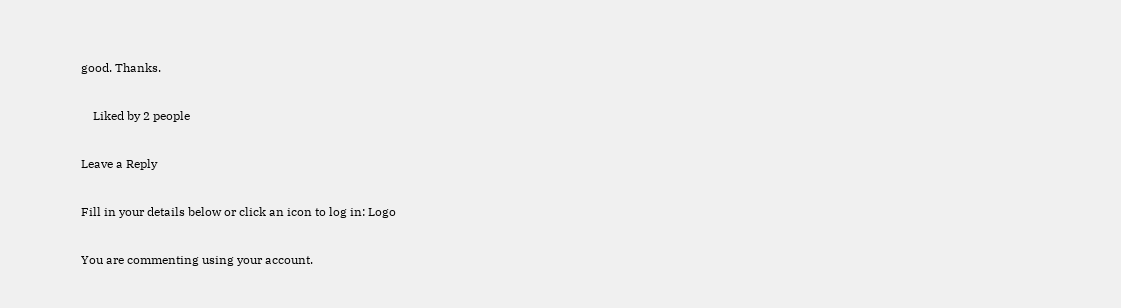good. Thanks.

    Liked by 2 people

Leave a Reply

Fill in your details below or click an icon to log in: Logo

You are commenting using your account.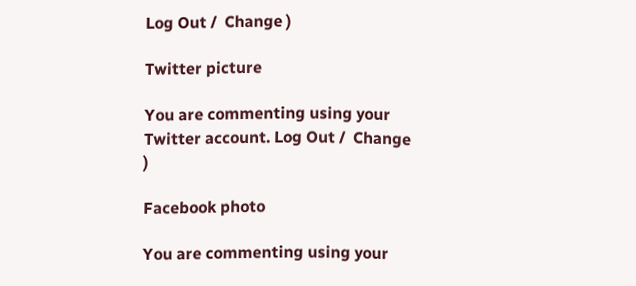Log Out /  Change )

Twitter picture

You are commenting using your Twitter account. Log Out /  Change )

Facebook photo

You are commenting using your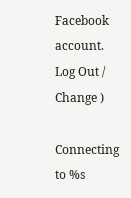Facebook account. Log Out /  Change )

Connecting to %s